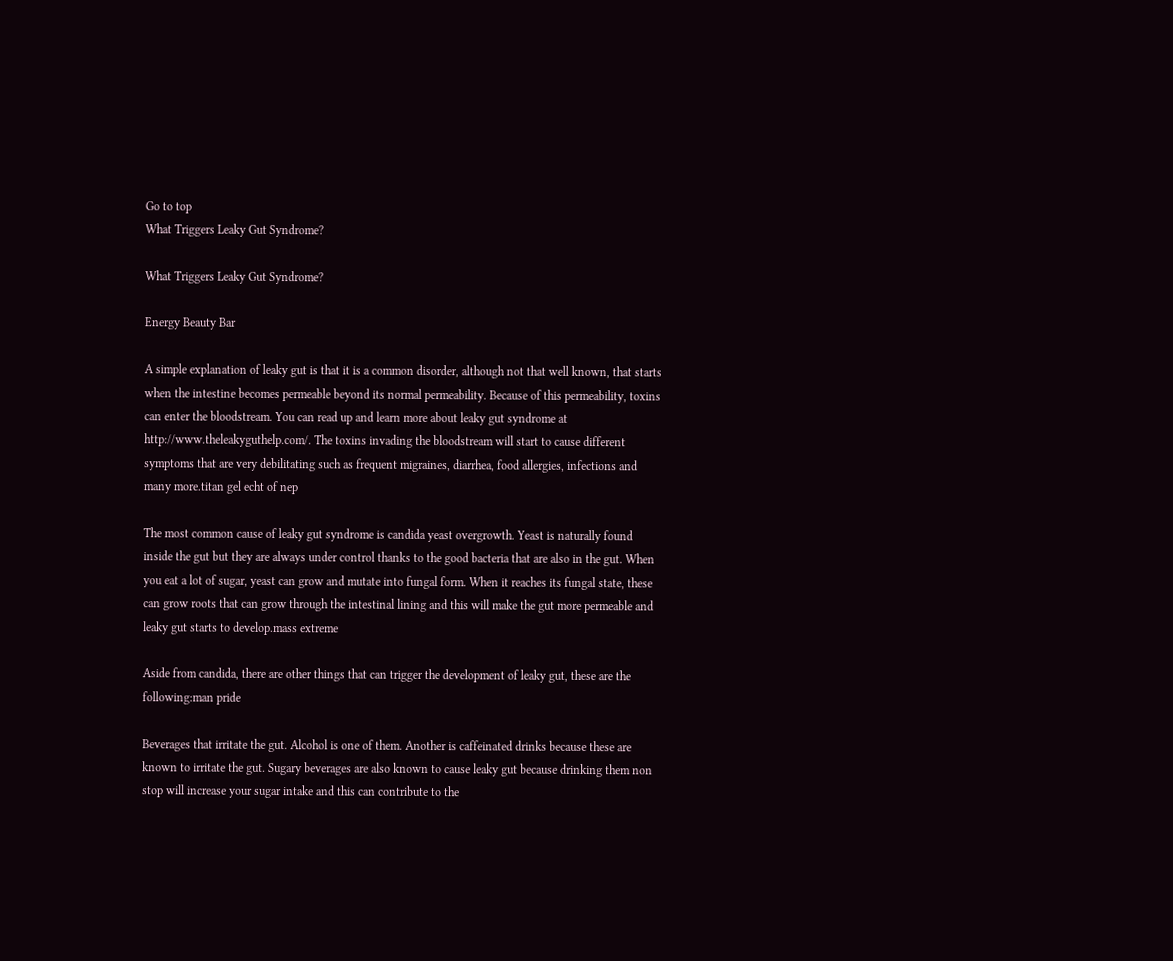Go to top
What Triggers Leaky Gut Syndrome?

What Triggers Leaky Gut Syndrome?

Energy Beauty Bar

A simple explanation of leaky gut is that it is a common disorder, although not that well known, that starts when the intestine becomes permeable beyond its normal permeability. Because of this permeability, toxins can enter the bloodstream. You can read up and learn more about leaky gut syndrome at http://www.theleakyguthelp.com/. The toxins invading the bloodstream will start to cause different symptoms that are very debilitating such as frequent migraines, diarrhea, food allergies, infections and many more.titan gel echt of nep

The most common cause of leaky gut syndrome is candida yeast overgrowth. Yeast is naturally found inside the gut but they are always under control thanks to the good bacteria that are also in the gut. When you eat a lot of sugar, yeast can grow and mutate into fungal form. When it reaches its fungal state, these can grow roots that can grow through the intestinal lining and this will make the gut more permeable and leaky gut starts to develop.mass extreme

Aside from candida, there are other things that can trigger the development of leaky gut, these are the following:man pride

Beverages that irritate the gut. Alcohol is one of them. Another is caffeinated drinks because these are known to irritate the gut. Sugary beverages are also known to cause leaky gut because drinking them non stop will increase your sugar intake and this can contribute to the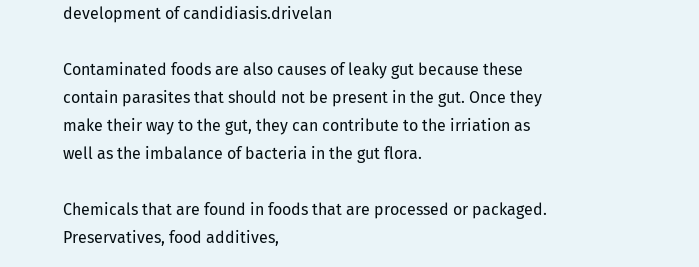development of candidiasis.drivelan

Contaminated foods are also causes of leaky gut because these contain parasites that should not be present in the gut. Once they make their way to the gut, they can contribute to the irriation as well as the imbalance of bacteria in the gut flora.

Chemicals that are found in foods that are processed or packaged. Preservatives, food additives,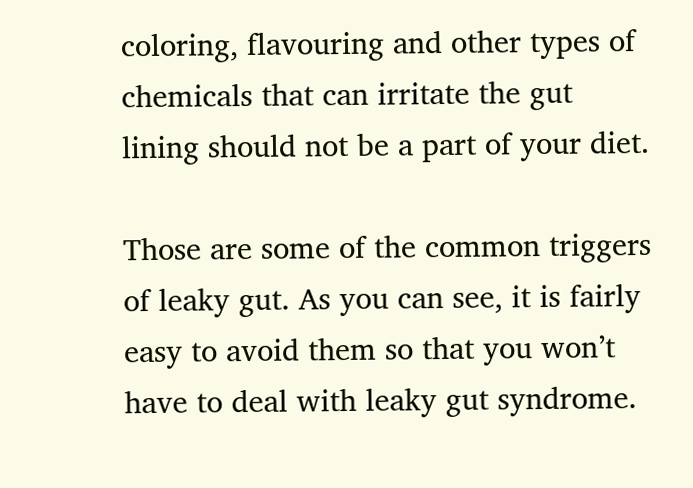coloring, flavouring and other types of chemicals that can irritate the gut lining should not be a part of your diet.

Those are some of the common triggers of leaky gut. As you can see, it is fairly easy to avoid them so that you won’t have to deal with leaky gut syndrome.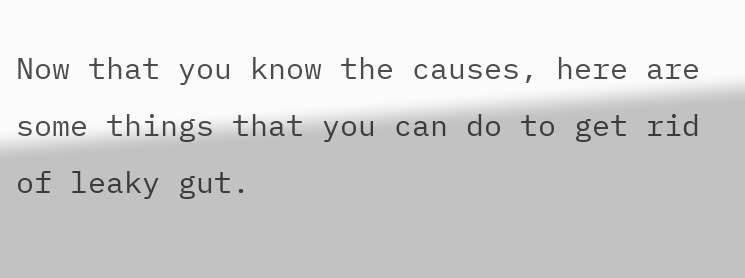Now that you know the causes, here are some things that you can do to get rid of leaky gut.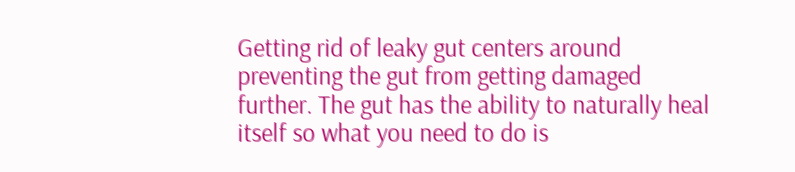Getting rid of leaky gut centers around preventing the gut from getting damaged further. The gut has the ability to naturally heal itself so what you need to do is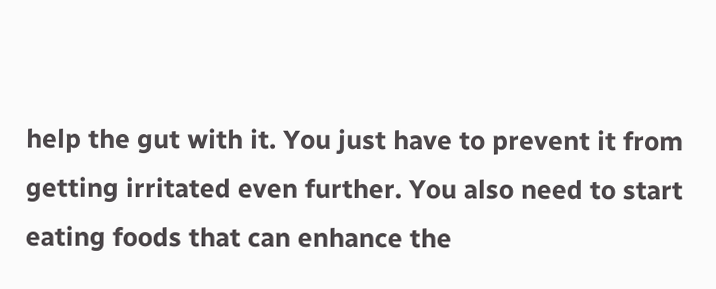help the gut with it. You just have to prevent it from getting irritated even further. You also need to start eating foods that can enhance the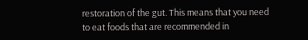restoration of the gut. This means that you need to eat foods that are recommended in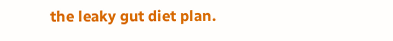the leaky gut diet plan.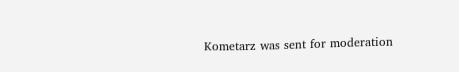Kometarz was sent for moderation